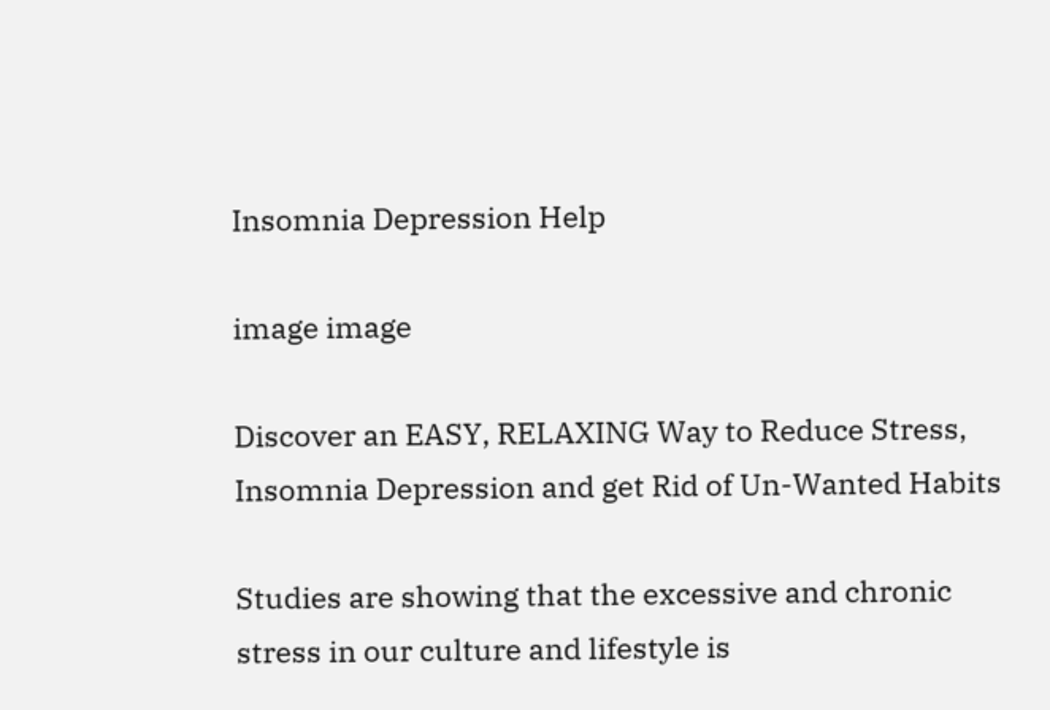Insomnia Depression Help

image image

Discover an EASY, RELAXING Way to Reduce Stress, Insomnia Depression and get Rid of Un-Wanted Habits

Studies are showing that the excessive and chronic stress in our culture and lifestyle is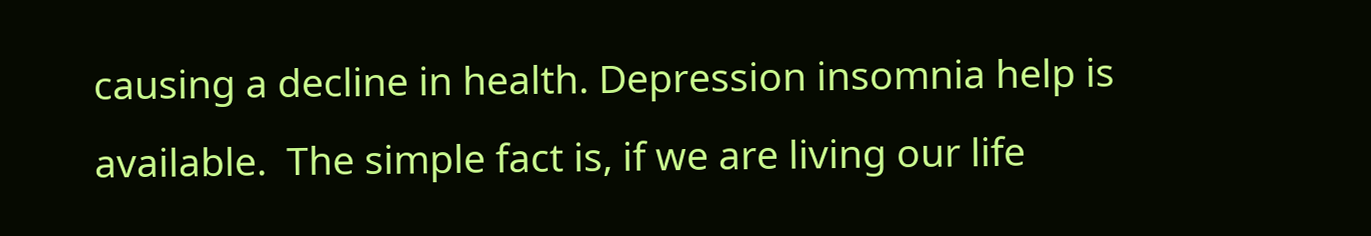causing a decline in health. Depression insomnia help is available.  The simple fact is, if we are living our life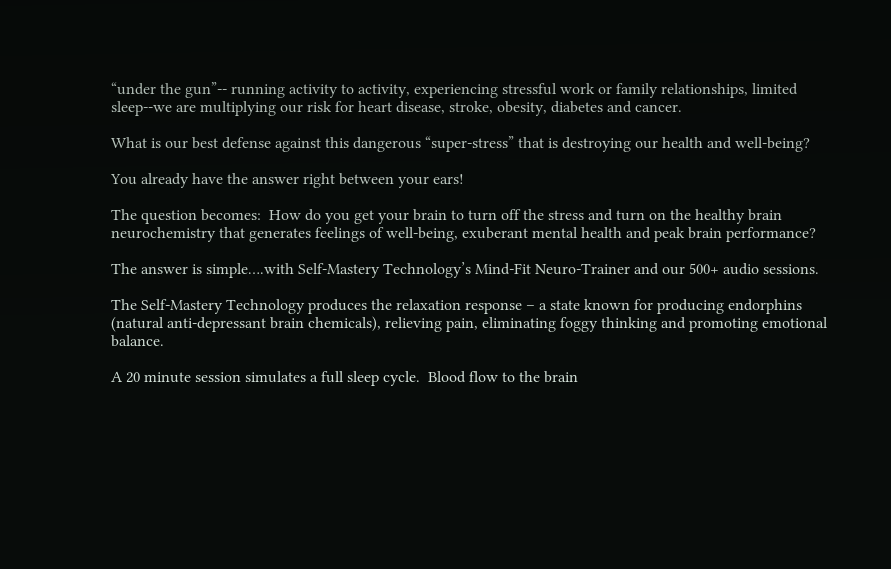“under the gun”-- running activity to activity, experiencing stressful work or family relationships, limited sleep--we are multiplying our risk for heart disease, stroke, obesity, diabetes and cancer.

What is our best defense against this dangerous “super-stress” that is destroying our health and well-being?

You already have the answer right between your ears!

The question becomes:  How do you get your brain to turn off the stress and turn on the healthy brain neurochemistry that generates feelings of well-being, exuberant mental health and peak brain performance?

The answer is simple….with Self-Mastery Technology’s Mind-Fit Neuro-Trainer and our 500+ audio sessions.

The Self-Mastery Technology produces the relaxation response – a state known for producing endorphins (natural anti-depressant brain chemicals), relieving pain, eliminating foggy thinking and promoting emotional balance.

A 20 minute session simulates a full sleep cycle.  Blood flow to the brain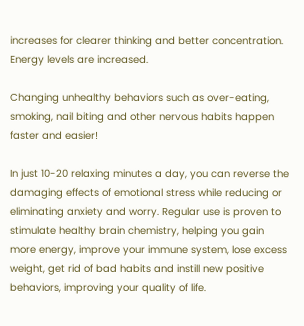increases for clearer thinking and better concentration. Energy levels are increased.

Changing unhealthy behaviors such as over-eating, smoking, nail biting and other nervous habits happen faster and easier!

In just 10-20 relaxing minutes a day, you can reverse the damaging effects of emotional stress while reducing or eliminating anxiety and worry. Regular use is proven to stimulate healthy brain chemistry, helping you gain more energy, improve your immune system, lose excess weight, get rid of bad habits and instill new positive behaviors, improving your quality of life.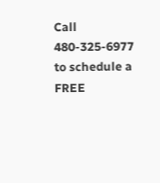Call 480-325-6977 to schedule a FREE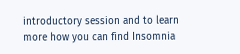introductory session and to learn more how you can find Insomnia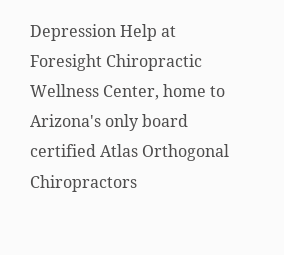Depression Help at Foresight Chiropractic Wellness Center, home to Arizona's only board certified Atlas Orthogonal Chiropractors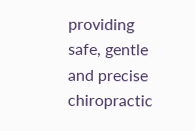providing safe, gentle and precise chiropractic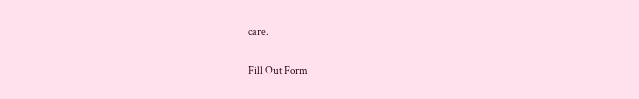care.

Fill Out Form